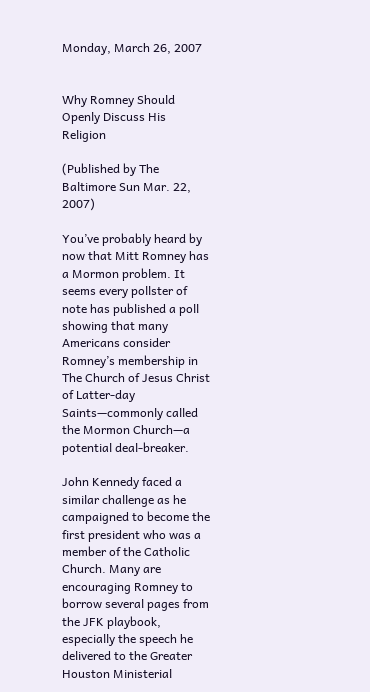Monday, March 26, 2007


Why Romney Should Openly Discuss His Religion

(Published by The Baltimore Sun Mar. 22, 2007)

You’ve probably heard by now that Mitt Romney has a Mormon problem. It seems every pollster of note has published a poll showing that many Americans consider Romney’s membership in The Church of Jesus Christ of Latter-day Saints—commonly called the Mormon Church—a potential deal-breaker.

John Kennedy faced a similar challenge as he campaigned to become the first president who was a member of the Catholic Church. Many are encouraging Romney to borrow several pages from the JFK playbook, especially the speech he delivered to the Greater Houston Ministerial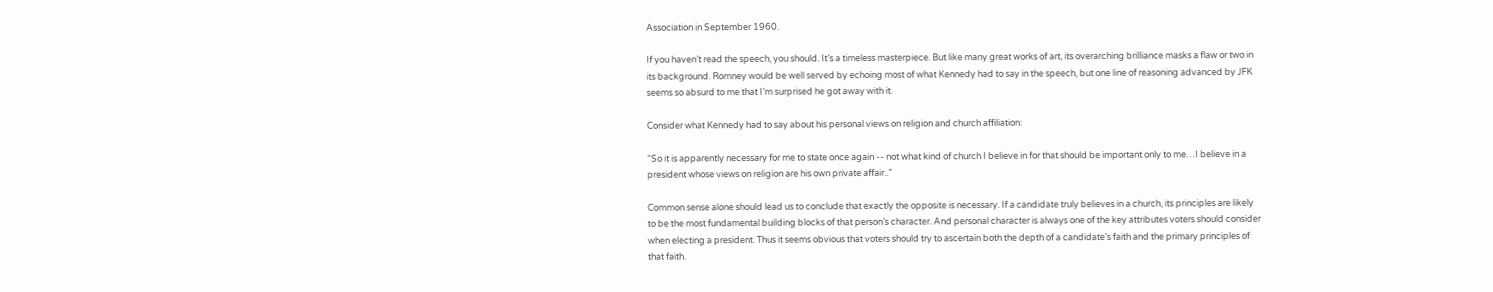Association in September 1960.

If you haven’t read the speech, you should. It’s a timeless masterpiece. But like many great works of art, its overarching brilliance masks a flaw or two in its background. Romney would be well served by echoing most of what Kennedy had to say in the speech, but one line of reasoning advanced by JFK seems so absurd to me that I’m surprised he got away with it.

Consider what Kennedy had to say about his personal views on religion and church affiliation:

“So it is apparently necessary for me to state once again -- not what kind of church I believe in for that should be important only to me…I believe in a president whose views on religion are his own private affair..”

Common sense alone should lead us to conclude that exactly the opposite is necessary. If a candidate truly believes in a church, its principles are likely to be the most fundamental building blocks of that person’s character. And personal character is always one of the key attributes voters should consider when electing a president. Thus it seems obvious that voters should try to ascertain both the depth of a candidate’s faith and the primary principles of that faith.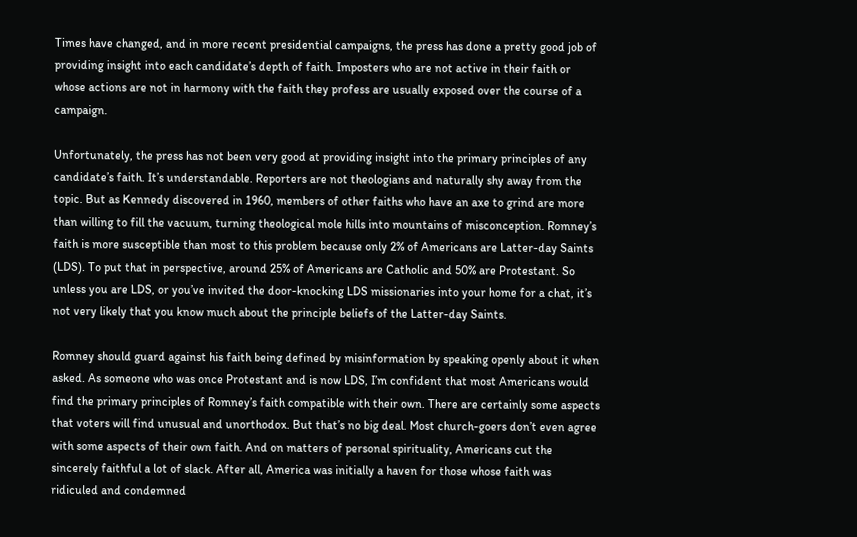Times have changed, and in more recent presidential campaigns, the press has done a pretty good job of providing insight into each candidate’s depth of faith. Imposters who are not active in their faith or whose actions are not in harmony with the faith they profess are usually exposed over the course of a campaign.

Unfortunately, the press has not been very good at providing insight into the primary principles of any candidate’s faith. It’s understandable. Reporters are not theologians and naturally shy away from the topic. But as Kennedy discovered in 1960, members of other faiths who have an axe to grind are more than willing to fill the vacuum, turning theological mole hills into mountains of misconception. Romney’s faith is more susceptible than most to this problem because only 2% of Americans are Latter-day Saints (LDS). To put that in perspective, around 25% of Americans are Catholic and 50% are Protestant. So unless you are LDS, or you’ve invited the door-knocking LDS missionaries into your home for a chat, it’s not very likely that you know much about the principle beliefs of the Latter-day Saints.

Romney should guard against his faith being defined by misinformation by speaking openly about it when asked. As someone who was once Protestant and is now LDS, I’m confident that most Americans would find the primary principles of Romney’s faith compatible with their own. There are certainly some aspects that voters will find unusual and unorthodox. But that’s no big deal. Most church-goers don’t even agree with some aspects of their own faith. And on matters of personal spirituality, Americans cut the sincerely faithful a lot of slack. After all, America was initially a haven for those whose faith was ridiculed and condemned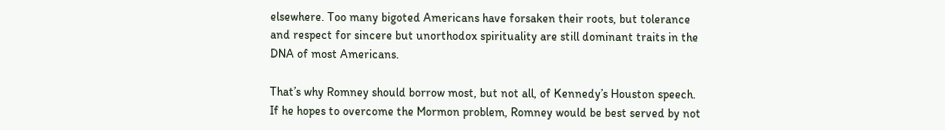elsewhere. Too many bigoted Americans have forsaken their roots, but tolerance and respect for sincere but unorthodox spirituality are still dominant traits in the DNA of most Americans.

That’s why Romney should borrow most, but not all, of Kennedy’s Houston speech. If he hopes to overcome the Mormon problem, Romney would be best served by not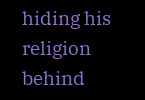hiding his religion behind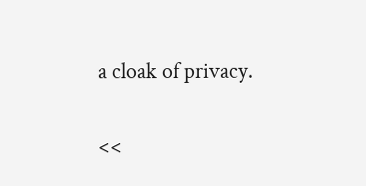a cloak of privacy.

<<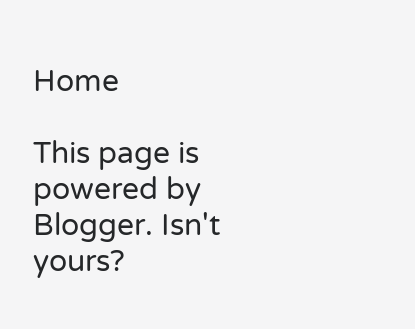Home

This page is powered by Blogger. Isn't yours?